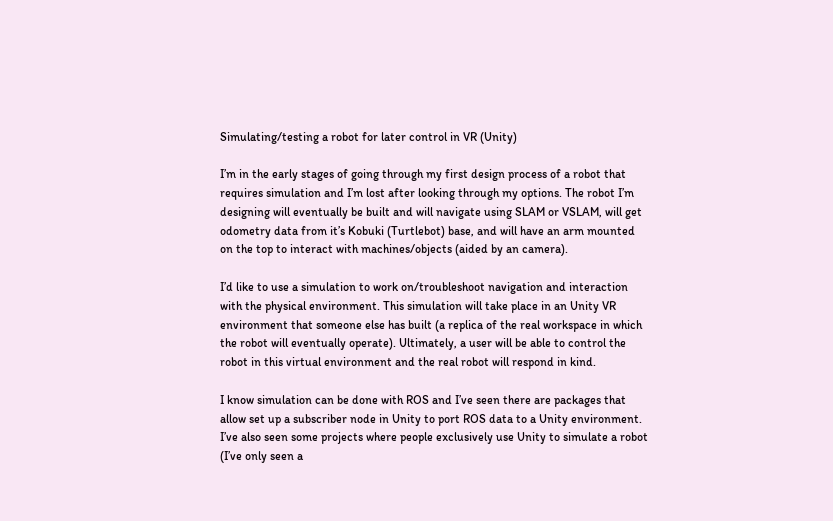Simulating/testing a robot for later control in VR (Unity)

I’m in the early stages of going through my first design process of a robot that requires simulation and I’m lost after looking through my options. The robot I’m designing will eventually be built and will navigate using SLAM or VSLAM, will get odometry data from it’s Kobuki (Turtlebot) base, and will have an arm mounted on the top to interact with machines/objects (aided by an camera).

I’d like to use a simulation to work on/troubleshoot navigation and interaction with the physical environment. This simulation will take place in an Unity VR environment that someone else has built (a replica of the real workspace in which the robot will eventually operate). Ultimately, a user will be able to control the robot in this virtual environment and the real robot will respond in kind.

I know simulation can be done with ROS and I’ve seen there are packages that allow set up a subscriber node in Unity to port ROS data to a Unity environment. I’ve also seen some projects where people exclusively use Unity to simulate a robot (I’ve only seen a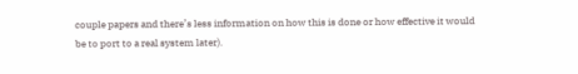couple papers and there’s less information on how this is done or how effective it would be to port to a real system later).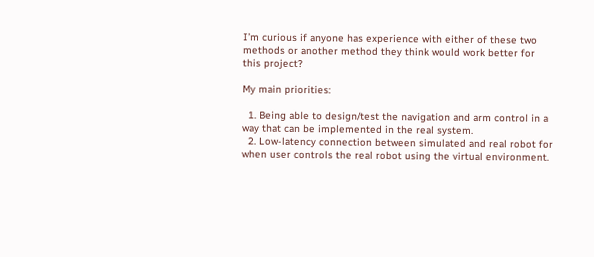I’m curious if anyone has experience with either of these two methods or another method they think would work better for this project?

My main priorities:

  1. Being able to design/test the navigation and arm control in a way that can be implemented in the real system.
  2. Low-latency connection between simulated and real robot for when user controls the real robot using the virtual environment.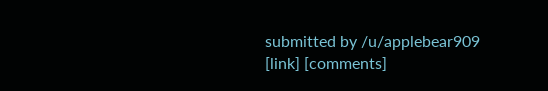submitted by /u/applebear909
[link] [comments]